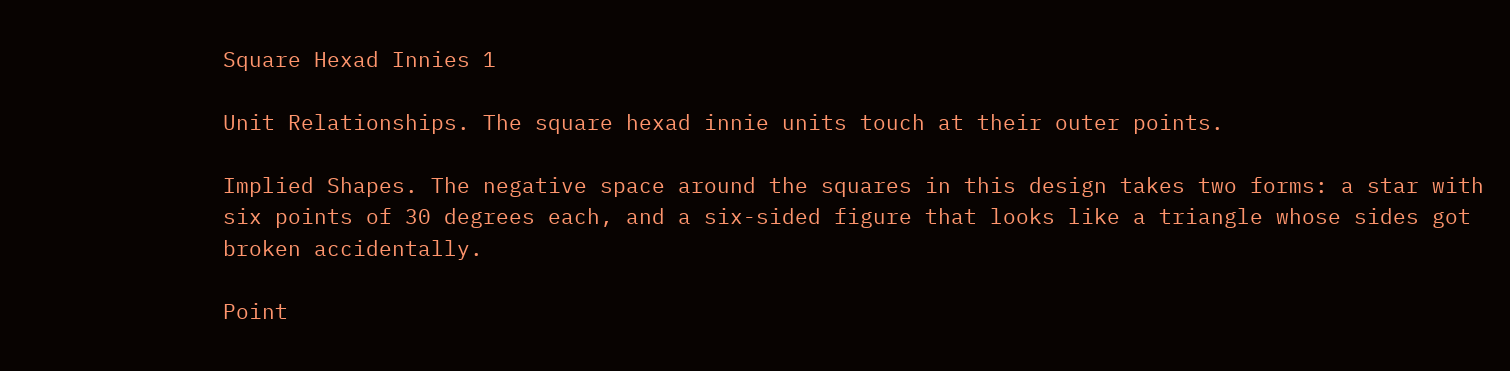Square Hexad Innies 1

Unit Relationships. The square hexad innie units touch at their outer points.

Implied Shapes. The negative space around the squares in this design takes two forms: a star with six points of 30 degrees each, and a six-sided figure that looks like a triangle whose sides got broken accidentally.

Point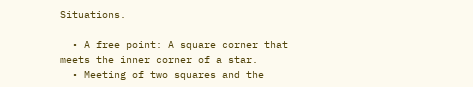Situations.

  • A free point: A square corner that meets the inner corner of a star.
  • Meeting of two squares and the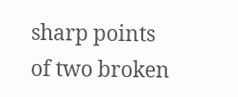sharp points of two broken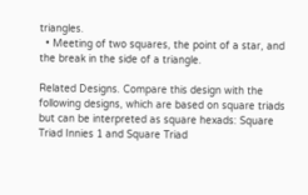triangles.
  • Meeting of two squares, the point of a star, and the break in the side of a triangle.

Related Designs. Compare this design with the following designs, which are based on square triads but can be interpreted as square hexads: Square Triad Innies 1 and Square Triad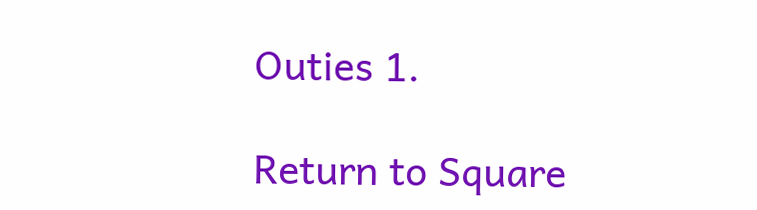Outies 1.

Return to Square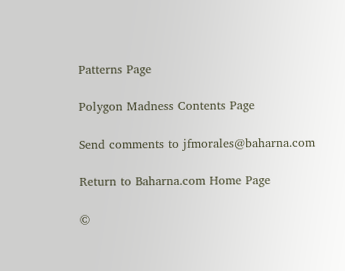Patterns Page

Polygon Madness Contents Page

Send comments to jfmorales@baharna.com

Return to Baharna.com Home Page

©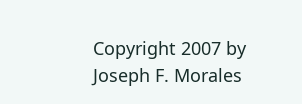Copyright 2007 by Joseph F. Morales